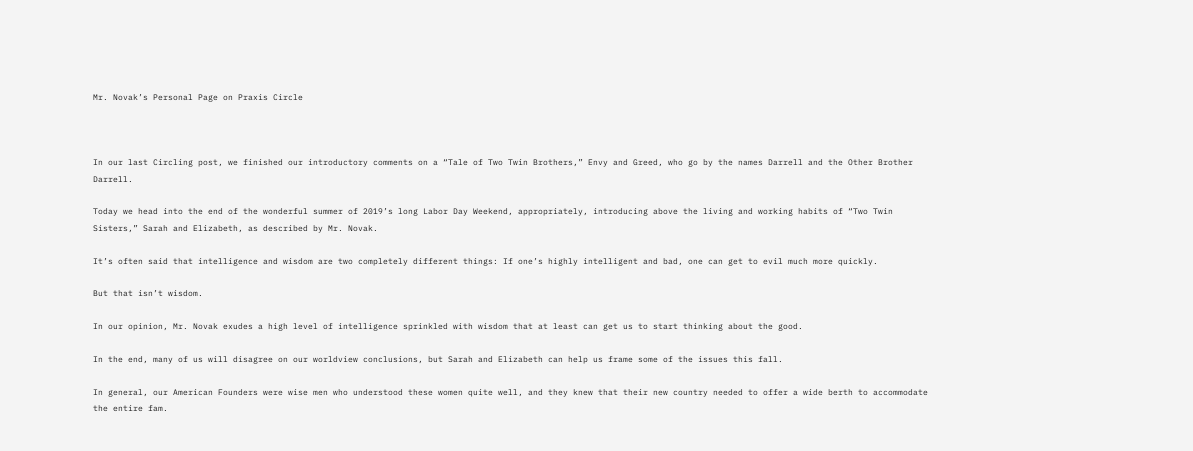Mr. Novak’s Personal Page on Praxis Circle



In our last Circling post, we finished our introductory comments on a “Tale of Two Twin Brothers,” Envy and Greed, who go by the names Darrell and the Other Brother Darrell.

Today we head into the end of the wonderful summer of 2019’s long Labor Day Weekend, appropriately, introducing above the living and working habits of “Two Twin Sisters,” Sarah and Elizabeth, as described by Mr. Novak.

It’s often said that intelligence and wisdom are two completely different things: If one’s highly intelligent and bad, one can get to evil much more quickly.

But that isn’t wisdom.

In our opinion, Mr. Novak exudes a high level of intelligence sprinkled with wisdom that at least can get us to start thinking about the good.

In the end, many of us will disagree on our worldview conclusions, but Sarah and Elizabeth can help us frame some of the issues this fall.

In general, our American Founders were wise men who understood these women quite well, and they knew that their new country needed to offer a wide berth to accommodate the entire fam.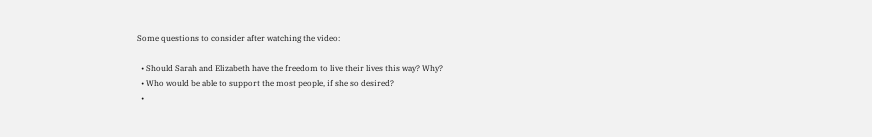Some questions to consider after watching the video:

  • Should Sarah and Elizabeth have the freedom to live their lives this way? Why?
  • Who would be able to support the most people, if she so desired?
  •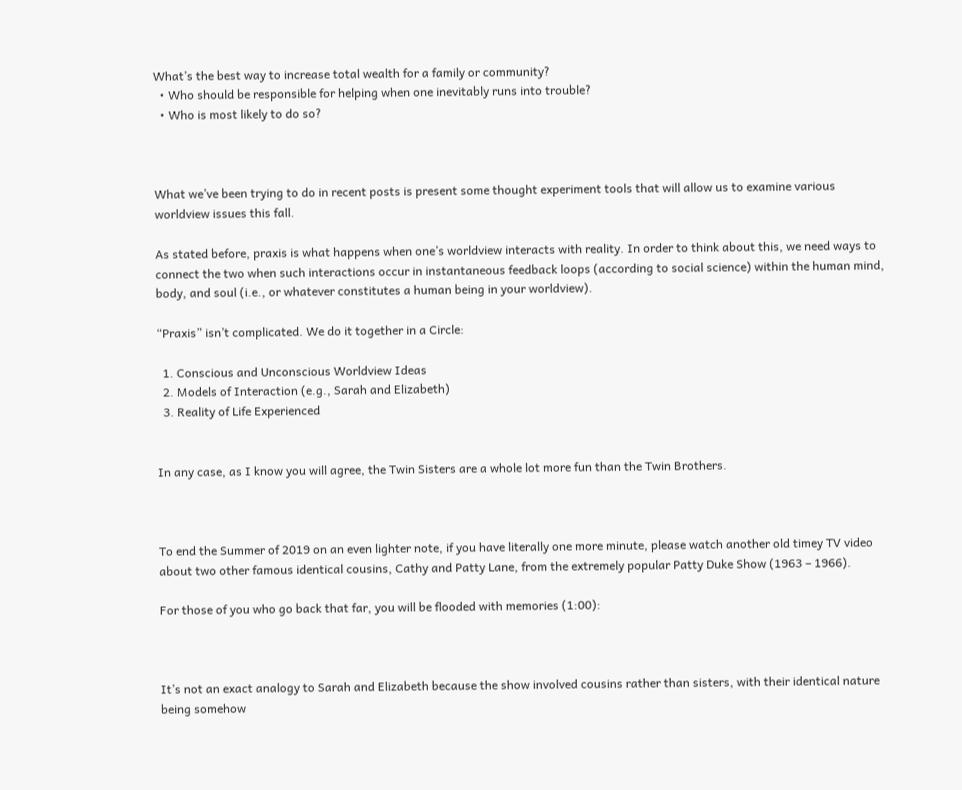What’s the best way to increase total wealth for a family or community?
  • Who should be responsible for helping when one inevitably runs into trouble?
  • Who is most likely to do so?



What we’ve been trying to do in recent posts is present some thought experiment tools that will allow us to examine various worldview issues this fall.

As stated before, praxis is what happens when one’s worldview interacts with reality. In order to think about this, we need ways to connect the two when such interactions occur in instantaneous feedback loops (according to social science) within the human mind, body, and soul (i.e., or whatever constitutes a human being in your worldview).

“Praxis” isn’t complicated. We do it together in a Circle:

  1. Conscious and Unconscious Worldview Ideas
  2. Models of Interaction (e.g., Sarah and Elizabeth)
  3. Reality of Life Experienced


In any case, as I know you will agree, the Twin Sisters are a whole lot more fun than the Twin Brothers.



To end the Summer of 2019 on an even lighter note, if you have literally one more minute, please watch another old timey TV video about two other famous identical cousins, Cathy and Patty Lane, from the extremely popular Patty Duke Show (1963 – 1966).

For those of you who go back that far, you will be flooded with memories (1:00):



It’s not an exact analogy to Sarah and Elizabeth because the show involved cousins rather than sisters, with their identical nature being somehow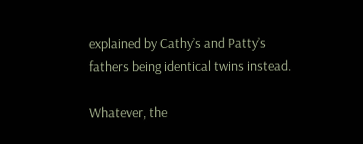explained by Cathy’s and Patty’s fathers being identical twins instead.

Whatever, the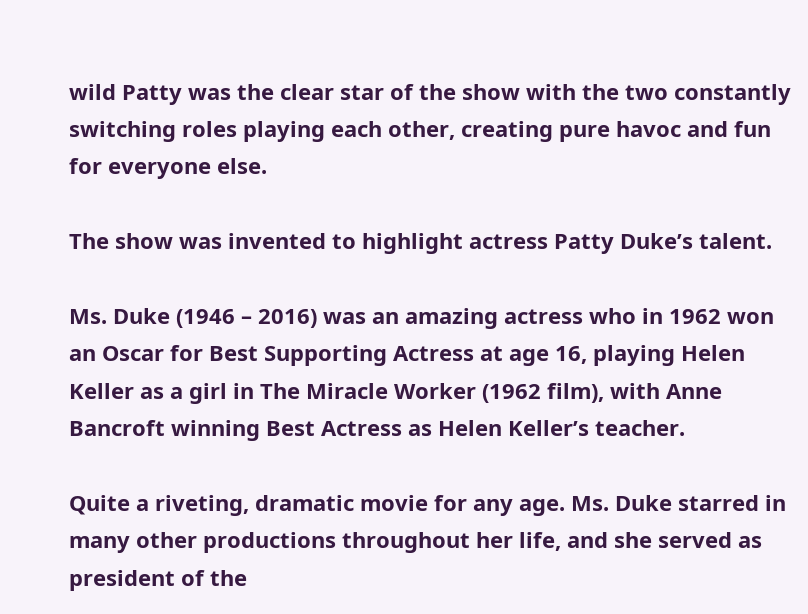wild Patty was the clear star of the show with the two constantly switching roles playing each other, creating pure havoc and fun for everyone else.

The show was invented to highlight actress Patty Duke’s talent.

Ms. Duke (1946 – 2016) was an amazing actress who in 1962 won an Oscar for Best Supporting Actress at age 16, playing Helen Keller as a girl in The Miracle Worker (1962 film), with Anne Bancroft winning Best Actress as Helen Keller’s teacher.

Quite a riveting, dramatic movie for any age. Ms. Duke starred in many other productions throughout her life, and she served as president of the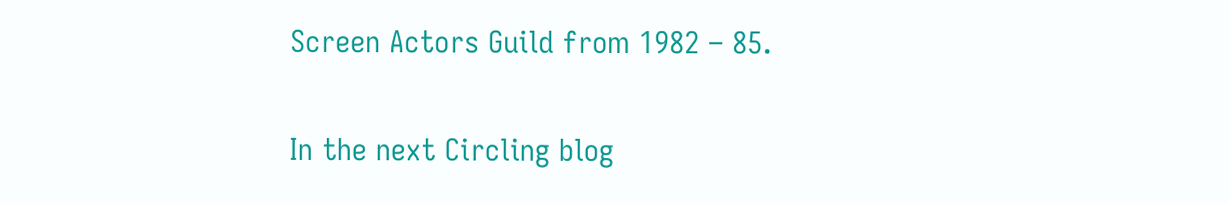Screen Actors Guild from 1982 – 85.

In the next Circling blog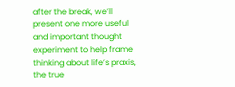after the break, we’ll present one more useful and important thought experiment to help frame thinking about life’s praxis, the true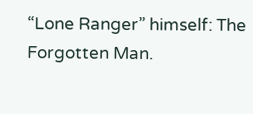“Lone Ranger” himself: The Forgotten Man.